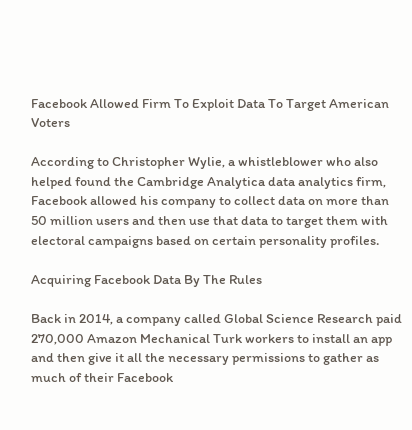Facebook Allowed Firm To Exploit Data To Target American Voters

According to Christopher Wylie, a whistleblower who also helped found the Cambridge Analytica data analytics firm, Facebook allowed his company to collect data on more than 50 million users and then use that data to target them with electoral campaigns based on certain personality profiles.

Acquiring Facebook Data By The Rules

Back in 2014, a company called Global Science Research paid 270,000 Amazon Mechanical Turk workers to install an app and then give it all the necessary permissions to gather as much of their Facebook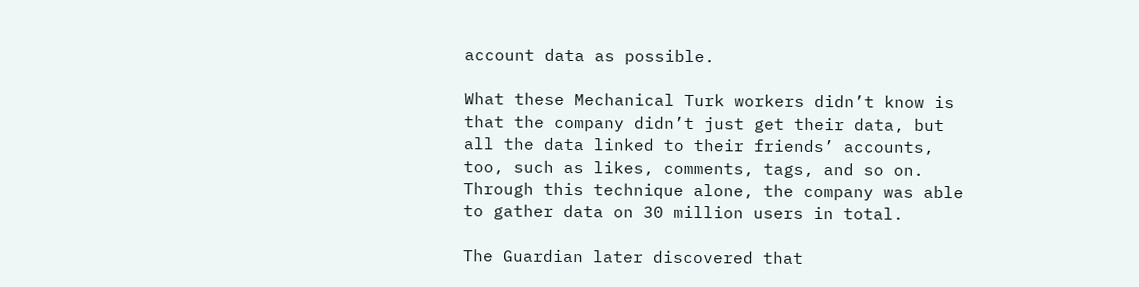account data as possible.

What these Mechanical Turk workers didn’t know is that the company didn’t just get their data, but all the data linked to their friends’ accounts, too, such as likes, comments, tags, and so on.  Through this technique alone, the company was able to gather data on 30 million users in total.

The Guardian later discovered that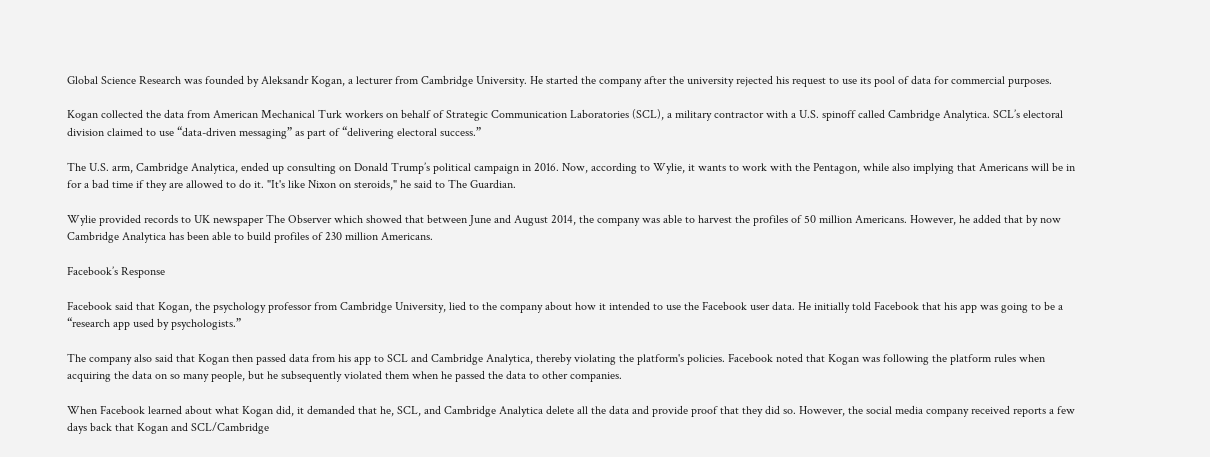Global Science Research was founded by Aleksandr Kogan, a lecturer from Cambridge University. He started the company after the university rejected his request to use its pool of data for commercial purposes.

Kogan collected the data from American Mechanical Turk workers on behalf of Strategic Communication Laboratories (SCL), a military contractor with a U.S. spinoff called Cambridge Analytica. SCL’s electoral division claimed to use “data-driven messaging” as part of “delivering electoral success.”

The U.S. arm, Cambridge Analytica, ended up consulting on Donald Trump’s political campaign in 2016. Now, according to Wylie, it wants to work with the Pentagon, while also implying that Americans will be in for a bad time if they are allowed to do it. "It's like Nixon on steroids," he said to The Guardian.

Wylie provided records to UK newspaper The Observer which showed that between June and August 2014, the company was able to harvest the profiles of 50 million Americans. However, he added that by now Cambridge Analytica has been able to build profiles of 230 million Americans.

Facebook’s Response

Facebook said that Kogan, the psychology professor from Cambridge University, lied to the company about how it intended to use the Facebook user data. He initially told Facebook that his app was going to be a “research app used by psychologists.”

The company also said that Kogan then passed data from his app to SCL and Cambridge Analytica, thereby violating the platform's policies. Facebook noted that Kogan was following the platform rules when acquiring the data on so many people, but he subsequently violated them when he passed the data to other companies.

When Facebook learned about what Kogan did, it demanded that he, SCL, and Cambridge Analytica delete all the data and provide proof that they did so. However, the social media company received reports a few days back that Kogan and SCL/Cambridge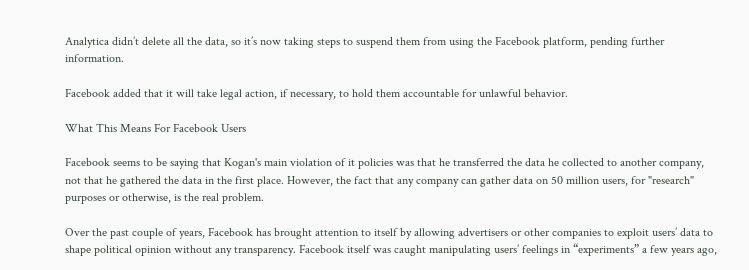Analytica didn’t delete all the data, so it’s now taking steps to suspend them from using the Facebook platform, pending further information.

Facebook added that it will take legal action, if necessary, to hold them accountable for unlawful behavior.

What This Means For Facebook Users

Facebook seems to be saying that Kogan's main violation of it policies was that he transferred the data he collected to another company, not that he gathered the data in the first place. However, the fact that any company can gather data on 50 million users, for "research" purposes or otherwise, is the real problem.

Over the past couple of years, Facebook has brought attention to itself by allowing advertisers or other companies to exploit users’ data to shape political opinion without any transparency. Facebook itself was caught manipulating users’ feelings in “experiments” a few years ago,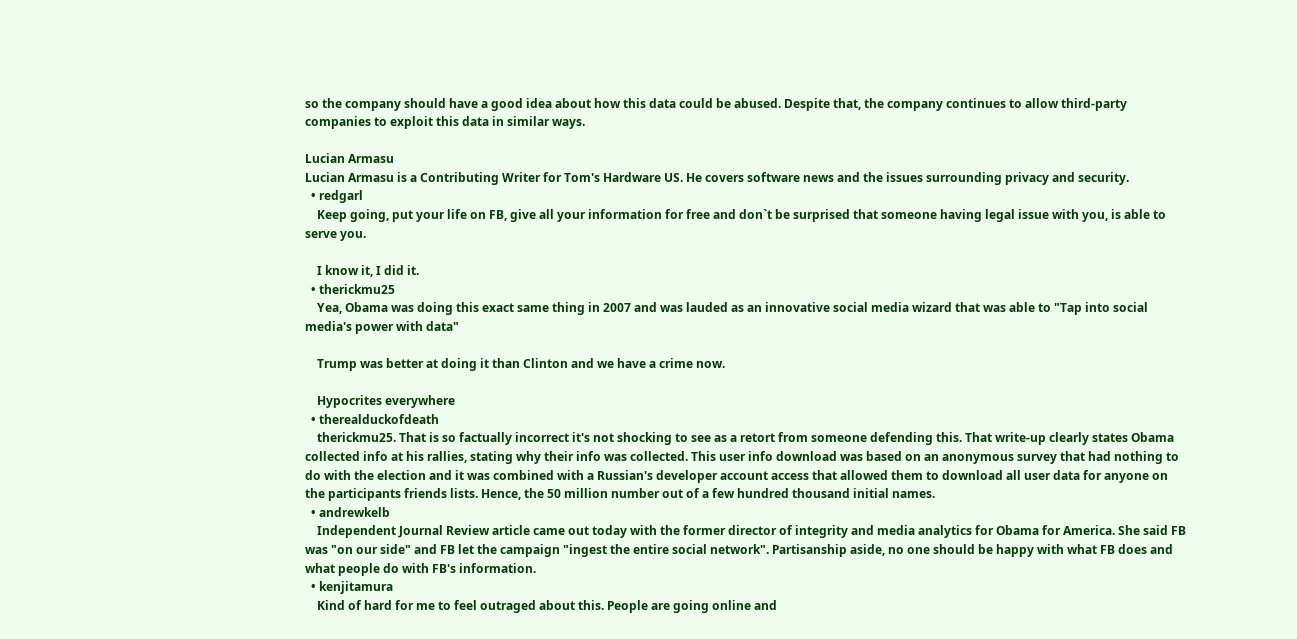so the company should have a good idea about how this data could be abused. Despite that, the company continues to allow third-party companies to exploit this data in similar ways.

Lucian Armasu
Lucian Armasu is a Contributing Writer for Tom's Hardware US. He covers software news and the issues surrounding privacy and security.
  • redgarl
    Keep going, put your life on FB, give all your information for free and don`t be surprised that someone having legal issue with you, is able to serve you.

    I know it, I did it.
  • therickmu25
    Yea, Obama was doing this exact same thing in 2007 and was lauded as an innovative social media wizard that was able to "Tap into social media's power with data"

    Trump was better at doing it than Clinton and we have a crime now.

    Hypocrites everywhere
  • therealduckofdeath
    therickmu25. That is so factually incorrect it's not shocking to see as a retort from someone defending this. That write-up clearly states Obama collected info at his rallies, stating why their info was collected. This user info download was based on an anonymous survey that had nothing to do with the election and it was combined with a Russian's developer account access that allowed them to download all user data for anyone on the participants friends lists. Hence, the 50 million number out of a few hundred thousand initial names.
  • andrewkelb
    Independent Journal Review article came out today with the former director of integrity and media analytics for Obama for America. She said FB was "on our side" and FB let the campaign "ingest the entire social network". Partisanship aside, no one should be happy with what FB does and what people do with FB's information.
  • kenjitamura
    Kind of hard for me to feel outraged about this. People are going online and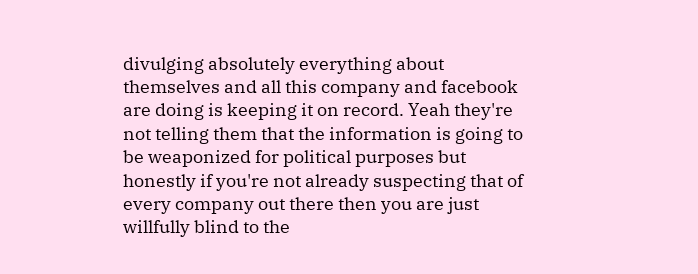divulging absolutely everything about themselves and all this company and facebook are doing is keeping it on record. Yeah they're not telling them that the information is going to be weaponized for political purposes but honestly if you're not already suspecting that of every company out there then you are just willfully blind to the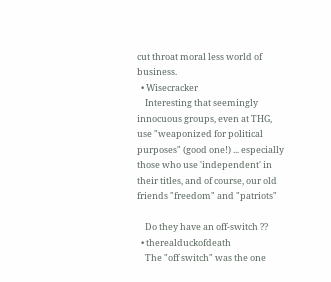cut throat moral less world of business.
  • Wisecracker
    Interesting that seemingly innocuous groups, even at THG, use "weaponized for political purposes" (good one!) ... especially those who use 'independent' in their titles, and of course, our old friends "freedom" and "patriots"

    Do they have an off-switch ??
  • therealduckofdeath
    The "off switch" was the one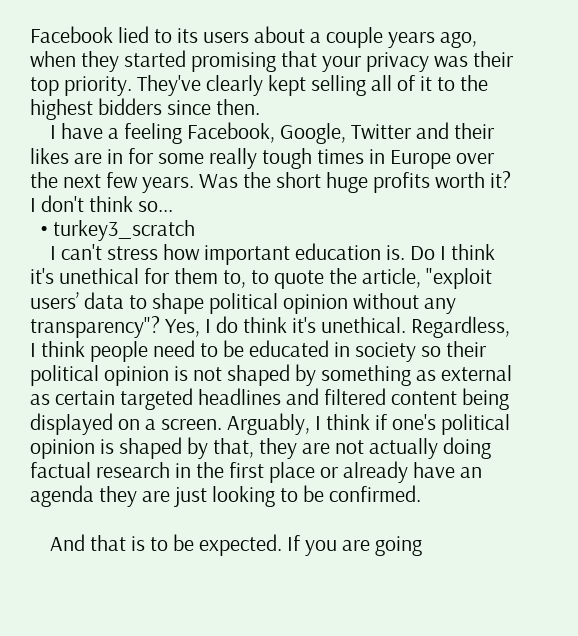Facebook lied to its users about a couple years ago, when they started promising that your privacy was their top priority. They've clearly kept selling all of it to the highest bidders since then.
    I have a feeling Facebook, Google, Twitter and their likes are in for some really tough times in Europe over the next few years. Was the short huge profits worth it? I don't think so...
  • turkey3_scratch
    I can't stress how important education is. Do I think it's unethical for them to, to quote the article, "exploit users’ data to shape political opinion without any transparency"? Yes, I do think it's unethical. Regardless, I think people need to be educated in society so their political opinion is not shaped by something as external as certain targeted headlines and filtered content being displayed on a screen. Arguably, I think if one's political opinion is shaped by that, they are not actually doing factual research in the first place or already have an agenda they are just looking to be confirmed.

    And that is to be expected. If you are going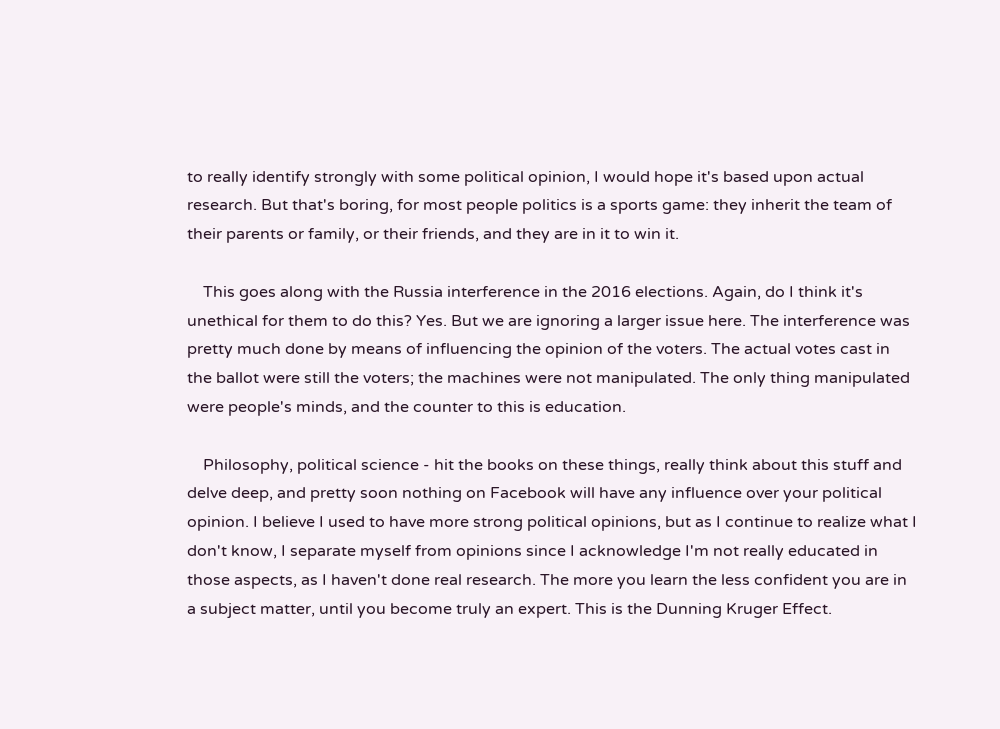to really identify strongly with some political opinion, I would hope it's based upon actual research. But that's boring, for most people politics is a sports game: they inherit the team of their parents or family, or their friends, and they are in it to win it.

    This goes along with the Russia interference in the 2016 elections. Again, do I think it's unethical for them to do this? Yes. But we are ignoring a larger issue here. The interference was pretty much done by means of influencing the opinion of the voters. The actual votes cast in the ballot were still the voters; the machines were not manipulated. The only thing manipulated were people's minds, and the counter to this is education.

    Philosophy, political science - hit the books on these things, really think about this stuff and delve deep, and pretty soon nothing on Facebook will have any influence over your political opinion. I believe I used to have more strong political opinions, but as I continue to realize what I don't know, I separate myself from opinions since I acknowledge I'm not really educated in those aspects, as I haven't done real research. The more you learn the less confident you are in a subject matter, until you become truly an expert. This is the Dunning Kruger Effect.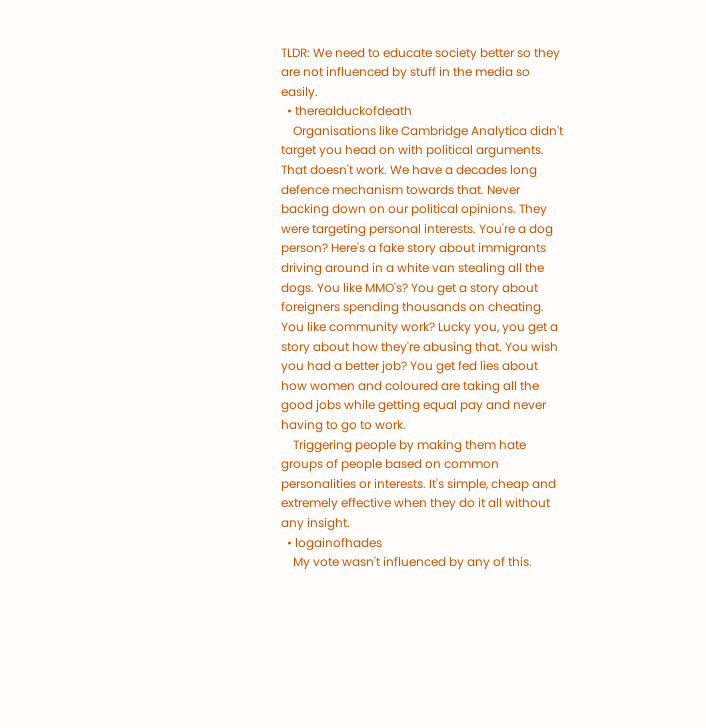TLDR: We need to educate society better so they are not influenced by stuff in the media so easily.
  • therealduckofdeath
    Organisations like Cambridge Analytica didn't target you head on with political arguments. That doesn't work. We have a decades long defence mechanism towards that. Never backing down on our political opinions. They were targeting personal interests. You're a dog person? Here's a fake story about immigrants driving around in a white van stealing all the dogs. You like MMO's? You get a story about foreigners spending thousands on cheating. You like community work? Lucky you, you get a story about how they're abusing that. You wish you had a better job? You get fed lies about how women and coloured are taking all the good jobs while getting equal pay and never having to go to work.
    Triggering people by making them hate groups of people based on common personalities or interests. It's simple, cheap and extremely effective when they do it all without any insight.
  • logainofhades
    My vote wasn't influenced by any of this.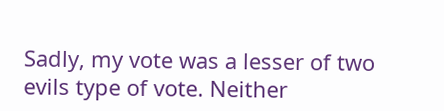Sadly, my vote was a lesser of two evils type of vote. Neither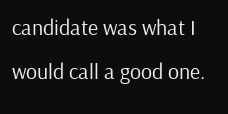candidate was what I would call a good one.